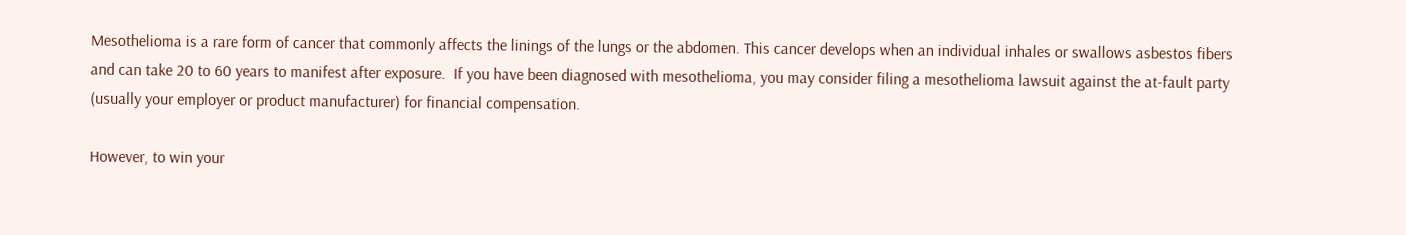Mesothelioma is a rare form of cancer that commonly affects the linings of the lungs or the abdomen. This cancer develops when an individual inhales or swallows asbestos fibers and can take 20 to 60 years to manifest after exposure.  If you have been diagnosed with mesothelioma, you may consider filing a mesothelioma lawsuit against the at-fault party (usually your employer or product manufacturer) for financial compensation.

However, to win your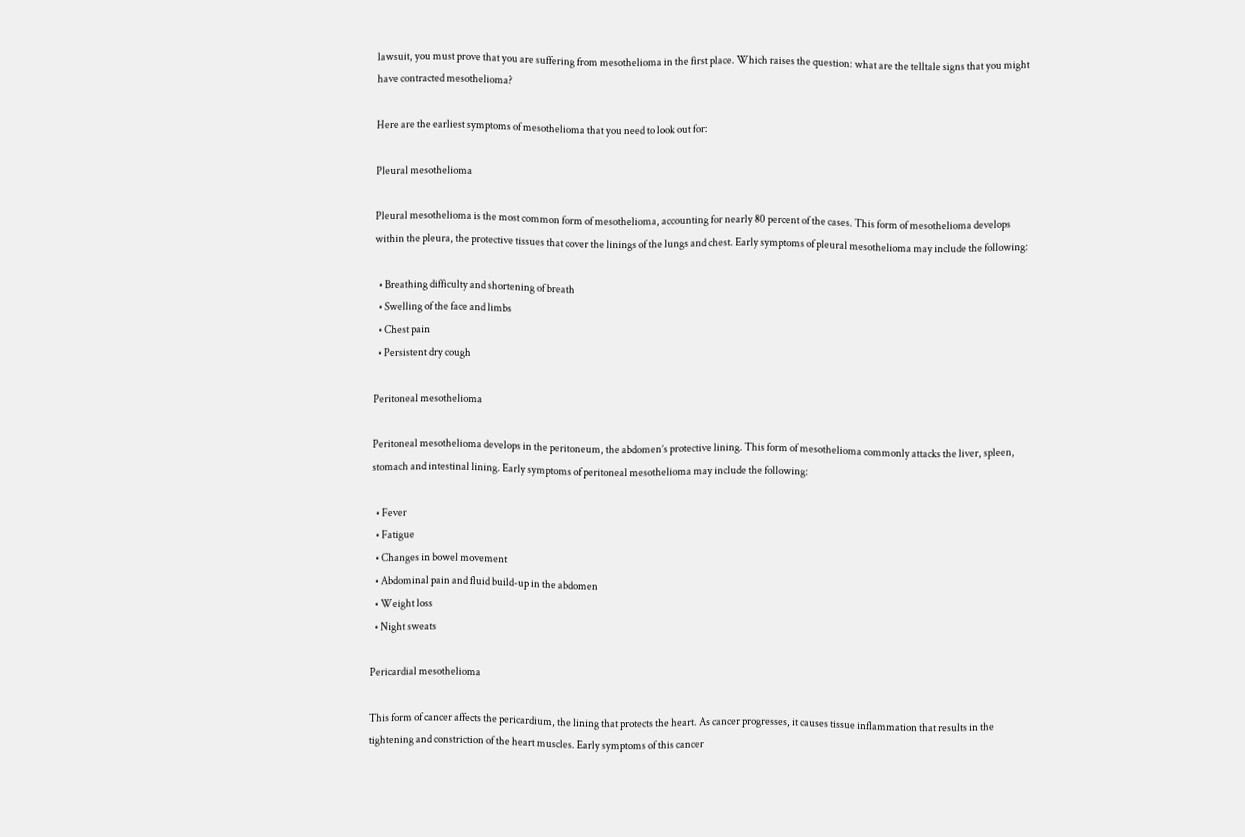lawsuit, you must prove that you are suffering from mesothelioma in the first place. Which raises the question: what are the telltale signs that you might have contracted mesothelioma?

Here are the earliest symptoms of mesothelioma that you need to look out for:

Pleural mesothelioma

Pleural mesothelioma is the most common form of mesothelioma, accounting for nearly 80 percent of the cases. This form of mesothelioma develops within the pleura, the protective tissues that cover the linings of the lungs and chest. Early symptoms of pleural mesothelioma may include the following:

  • Breathing difficulty and shortening of breath
  • Swelling of the face and limbs
  • Chest pain
  • Persistent dry cough

Peritoneal mesothelioma

Peritoneal mesothelioma develops in the peritoneum, the abdomen’s protective lining. This form of mesothelioma commonly attacks the liver, spleen, stomach and intestinal lining. Early symptoms of peritoneal mesothelioma may include the following:

  • Fever
  • Fatigue
  • Changes in bowel movement
  • Abdominal pain and fluid build-up in the abdomen
  • Weight loss
  • Night sweats

Pericardial mesothelioma

This form of cancer affects the pericardium, the lining that protects the heart. As cancer progresses, it causes tissue inflammation that results in the tightening and constriction of the heart muscles. Early symptoms of this cancer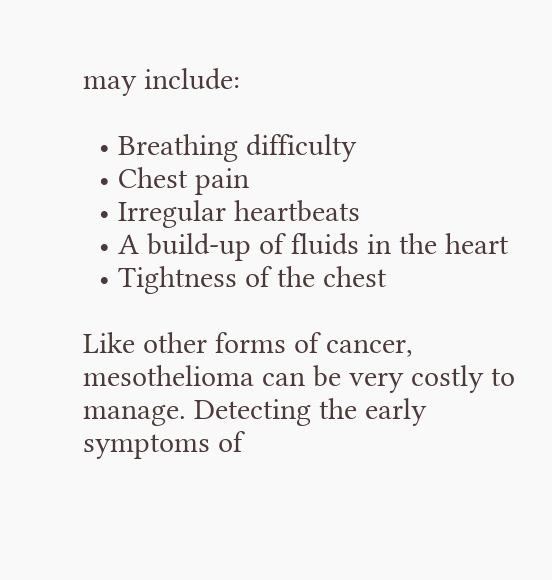may include:

  • Breathing difficulty
  • Chest pain
  • Irregular heartbeats
  • A build-up of fluids in the heart
  • Tightness of the chest

Like other forms of cancer, mesothelioma can be very costly to manage. Detecting the early symptoms of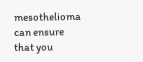mesothelioma can ensure that you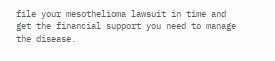file your mesothelioma lawsuit in time and get the financial support you need to manage the disease.